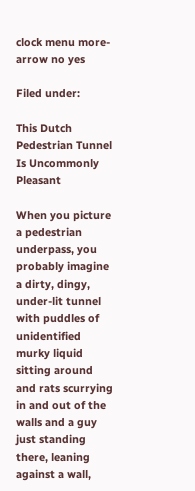clock menu more-arrow no yes

Filed under:

This Dutch Pedestrian Tunnel Is Uncommonly Pleasant

When you picture a pedestrian underpass, you probably imagine a dirty, dingy, under-lit tunnel with puddles of unidentified murky liquid sitting around and rats scurrying in and out of the walls and a guy just standing there, leaning against a wall,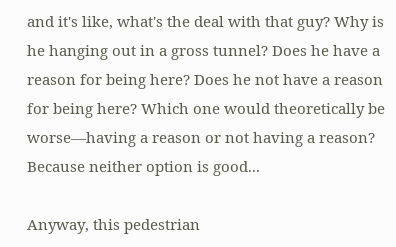and it's like, what's the deal with that guy? Why is he hanging out in a gross tunnel? Does he have a reason for being here? Does he not have a reason for being here? Which one would theoretically be worse—having a reason or not having a reason? Because neither option is good...

Anyway, this pedestrian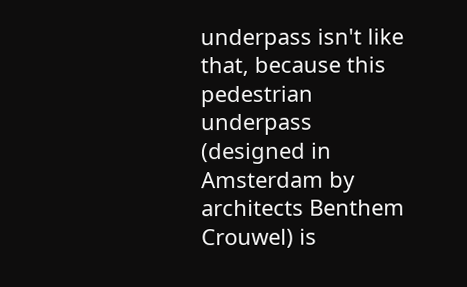underpass isn't like that, because this pedestrian underpass (designed in Amsterdam by architects Benthem Crouwel) is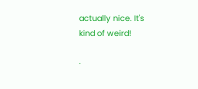actually nice. It's kind of weird!

·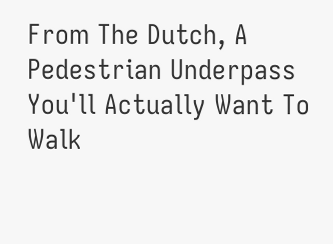From The Dutch, A Pedestrian Underpass You'll Actually Want To Walk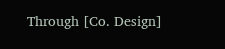Through [Co. Design]